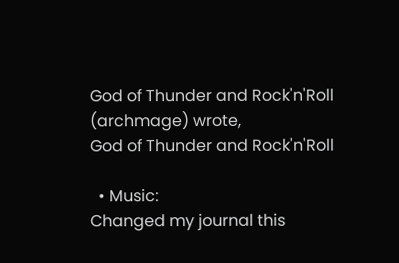God of Thunder and Rock'n'Roll (archmage) wrote,
God of Thunder and Rock'n'Roll

  • Music:
Changed my journal this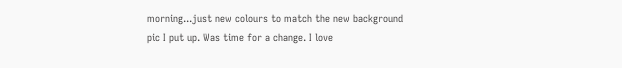morning...just new colours to match the new background pic I put up. Was time for a change. I love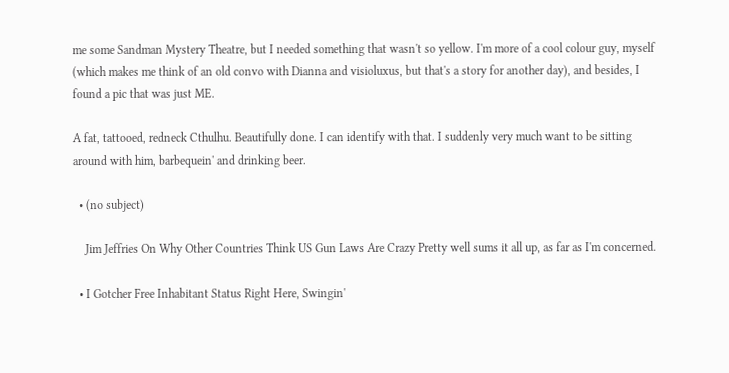me some Sandman Mystery Theatre, but I needed something that wasn't so yellow. I'm more of a cool colour guy, myself (which makes me think of an old convo with Dianna and visioluxus, but that's a story for another day), and besides, I found a pic that was just ME.

A fat, tattooed, redneck Cthulhu. Beautifully done. I can identify with that. I suddenly very much want to be sitting around with him, barbequein' and drinking beer.

  • (no subject)

    Jim Jeffries On Why Other Countries Think US Gun Laws Are Crazy Pretty well sums it all up, as far as I'm concerned.

  • I Gotcher Free Inhabitant Status Right Here, Swingin'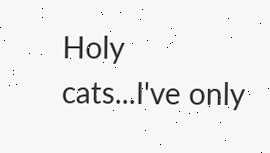Holy cats...I've only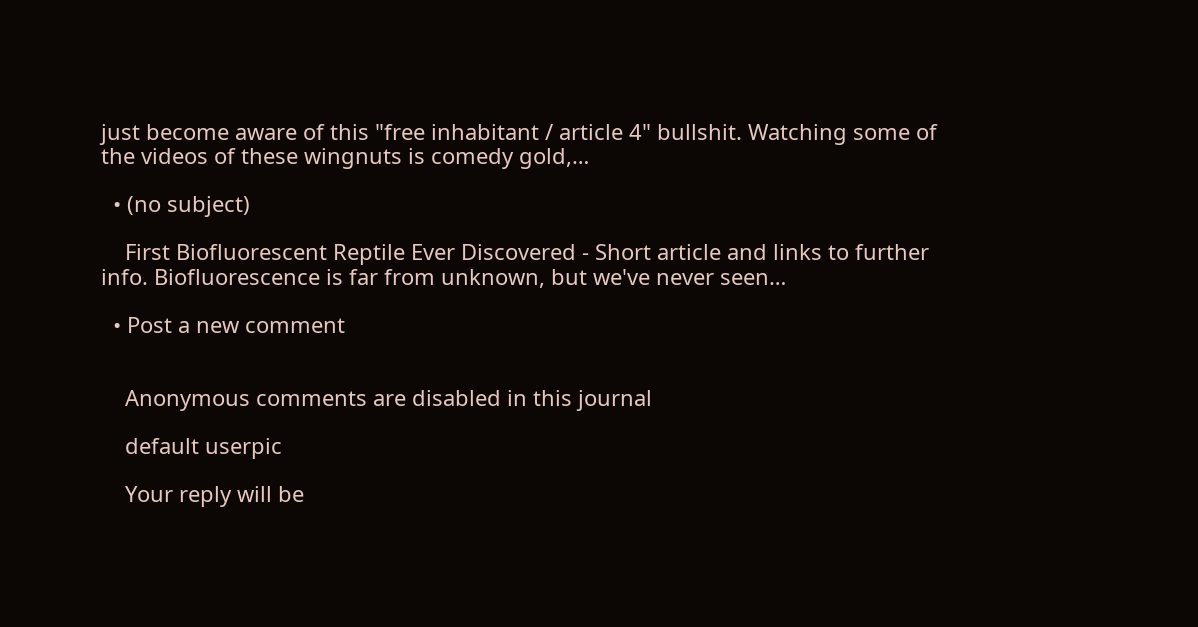just become aware of this "free inhabitant / article 4" bullshit. Watching some of the videos of these wingnuts is comedy gold,…

  • (no subject)

    First Biofluorescent Reptile Ever Discovered - Short article and links to further info. Biofluorescence is far from unknown, but we've never seen…

  • Post a new comment


    Anonymous comments are disabled in this journal

    default userpic

    Your reply will be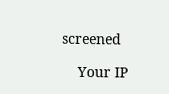screened

    Your IP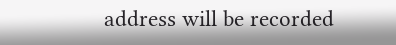address will be recorded